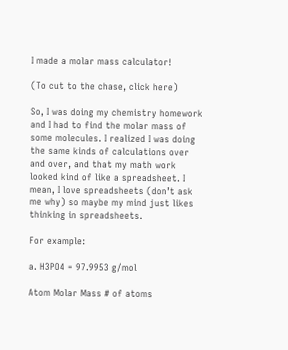I made a molar mass calculator!

(To cut to the chase, click here)

So, I was doing my chemistry homework and I had to find the molar mass of some molecules. I realized I was doing the same kinds of calculations over and over, and that my math work looked kind of like a spreadsheet. I mean, I love spreadsheets (don’t ask me why) so maybe my mind just likes thinking in spreadsheets.

For example:

a. H3PO4 = 97.9953 g/mol

Atom Molar Mass # of atoms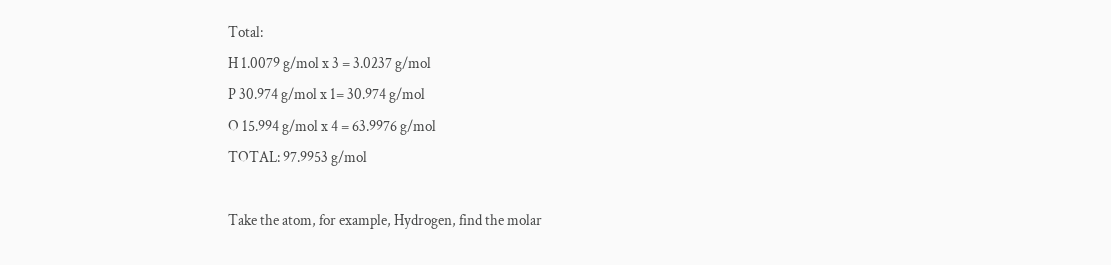Total:
H 1.0079 g/mol x 3 = 3.0237 g/mol
P 30.974 g/mol x 1= 30.974 g/mol
O 15.994 g/mol x 4 = 63.9976 g/mol
TOTAL: 97.9953 g/mol

Take the atom, for example, Hydrogen, find the molar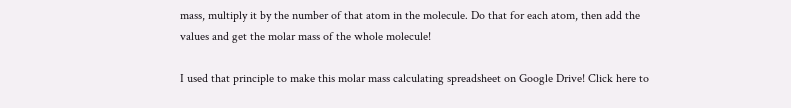mass, multiply it by the number of that atom in the molecule. Do that for each atom, then add the values and get the molar mass of the whole molecule!

I used that principle to make this molar mass calculating spreadsheet on Google Drive! Click here to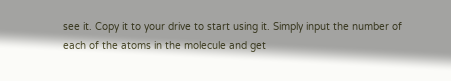see it. Copy it to your drive to start using it. Simply input the number of each of the atoms in the molecule and get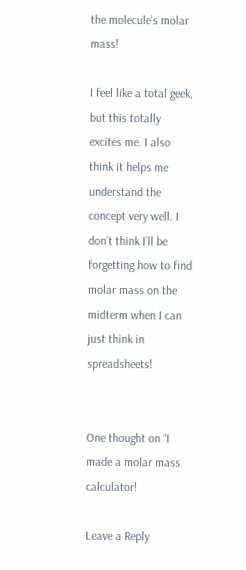the molecule’s molar mass!

I feel like a total geek, but this totally excites me. I also think it helps me understand the concept very well. I don’t think I’ll be forgetting how to find molar mass on the midterm when I can just think in spreadsheets!


One thought on “I made a molar mass calculator!

Leave a Reply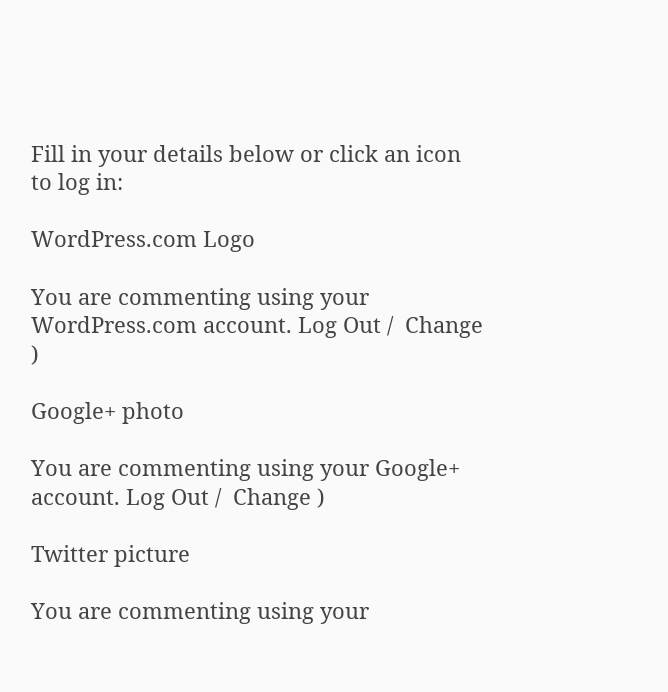Fill in your details below or click an icon to log in:

WordPress.com Logo

You are commenting using your WordPress.com account. Log Out /  Change )

Google+ photo

You are commenting using your Google+ account. Log Out /  Change )

Twitter picture

You are commenting using your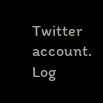Twitter account. Log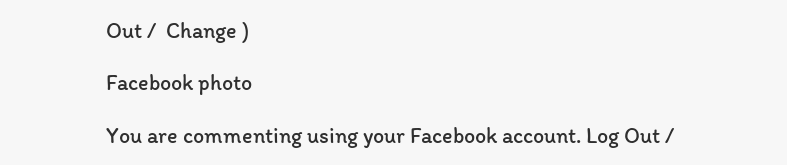Out /  Change )

Facebook photo

You are commenting using your Facebook account. Log Out /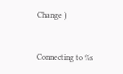Change )


Connecting to %s